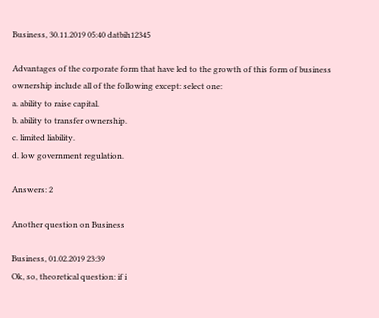Business, 30.11.2019 05:40 datbih12345

Advantages of the corporate form that have led to the growth of this form of business ownership include all of the following except: select one:
a. ability to raise capital.
b. ability to transfer ownership.
c. limited liability.
d. low government regulation.

Answers: 2

Another question on Business

Business, 01.02.2019 23:39
Ok, so, theoretical question: if i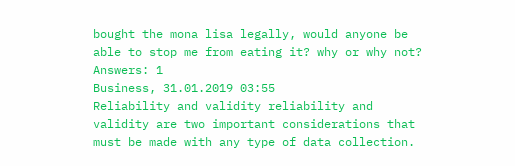bought the mona lisa legally, would anyone be able to stop me from eating it? why or why not?
Answers: 1
Business, 31.01.2019 03:55
Reliability and validity reliability and validity are two important considerations that must be made with any type of data collection.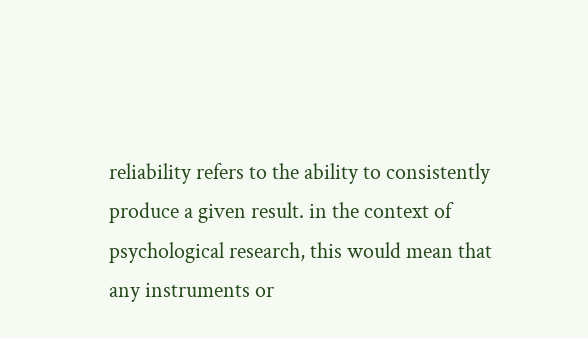reliability refers to the ability to consistently produce a given result. in the context of psychological research, this would mean that any instruments or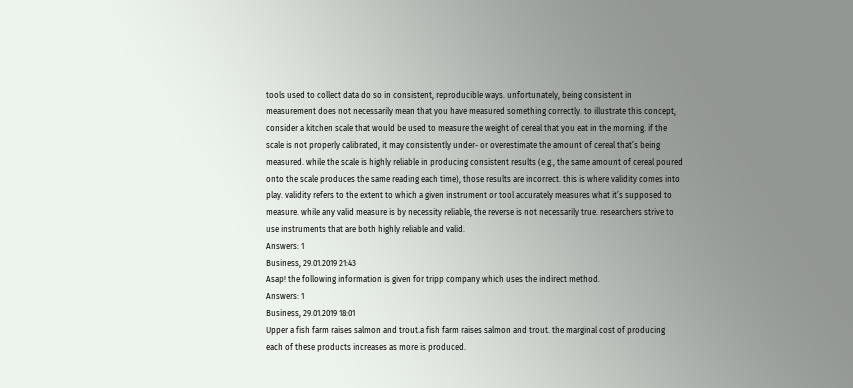tools used to collect data do so in consistent, reproducible ways. unfortunately, being consistent in measurement does not necessarily mean that you have measured something correctly. to illustrate this concept, consider a kitchen scale that would be used to measure the weight of cereal that you eat in the morning. if the scale is not properly calibrated, it may consistently under- or overestimate the amount of cereal that’s being measured. while the scale is highly reliable in producing consistent results (e.g., the same amount of cereal poured onto the scale produces the same reading each time), those results are incorrect. this is where validity comes into play. validity refers to the extent to which a given instrument or tool accurately measures what it’s supposed to measure. while any valid measure is by necessity reliable, the reverse is not necessarily true. researchers strive to use instruments that are both highly reliable and valid.
Answers: 1
Business, 29.01.2019 21:43
Asap! the following information is given for tripp company which uses the indirect method.
Answers: 1
Business, 29.01.2019 18:01
Upper a fish farm raises salmon and trout.a fish farm raises salmon and trout. the marginal cost of producing each of these products increases as more is produced.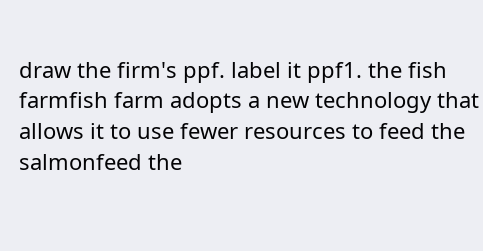draw the firm's ppf. label it ppf1. the fish farmfish farm adopts a new technology that allows it to use fewer resources to feed the salmonfeed the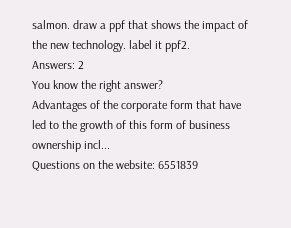salmon. draw a ppf that shows the impact of the new technology. label it ppf2.
Answers: 2
You know the right answer?
Advantages of the corporate form that have led to the growth of this form of business ownership incl...
Questions on the website: 6551839